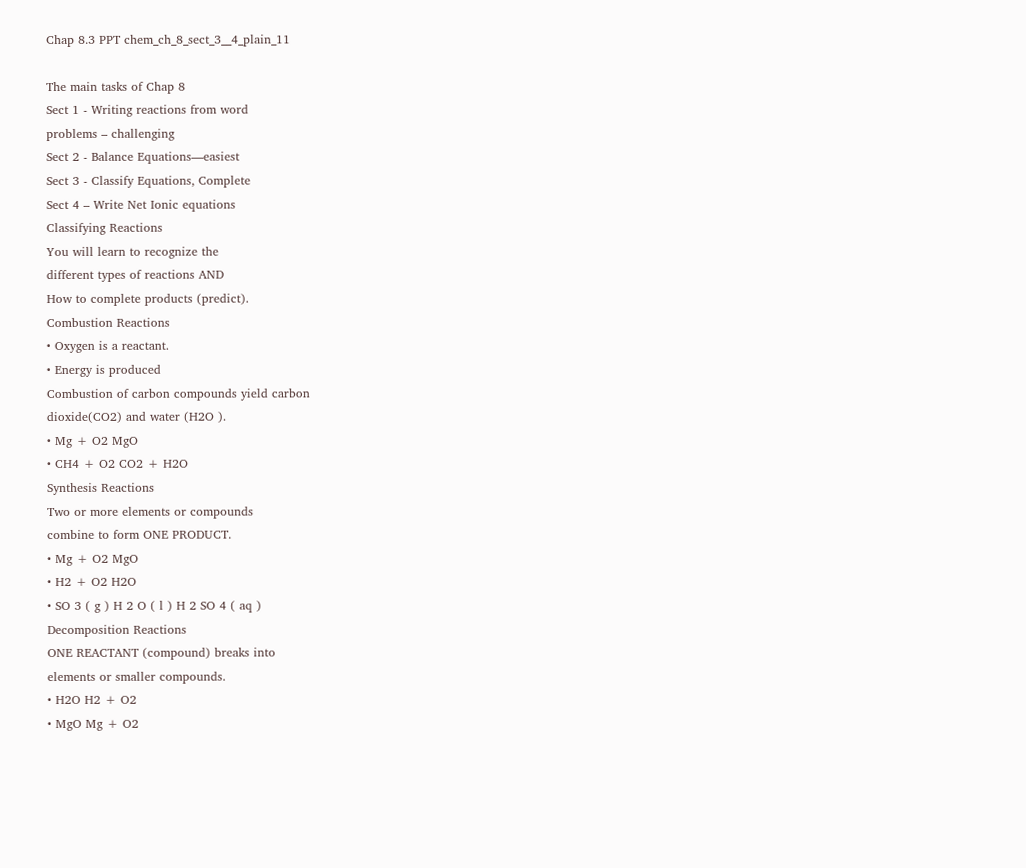Chap 8.3 PPT chem_ch_8_sect_3__4_plain_11

The main tasks of Chap 8
Sect 1 - Writing reactions from word
problems – challenging
Sect 2 - Balance Equations—easiest
Sect 3 - Classify Equations, Complete
Sect 4 – Write Net Ionic equations
Classifying Reactions
You will learn to recognize the
different types of reactions AND
How to complete products (predict).
Combustion Reactions
• Oxygen is a reactant.
• Energy is produced
Combustion of carbon compounds yield carbon
dioxide(CO2) and water (H2O ).
• Mg + O2 MgO
• CH4 + O2 CO2 + H2O
Synthesis Reactions
Two or more elements or compounds
combine to form ONE PRODUCT.
• Mg + O2 MgO
• H2 + O2 H2O
• SO 3 ( g ) H 2 O ( l ) H 2 SO 4 ( aq )
Decomposition Reactions
ONE REACTANT (compound) breaks into
elements or smaller compounds.
• H2O H2 + O2
• MgO Mg + O2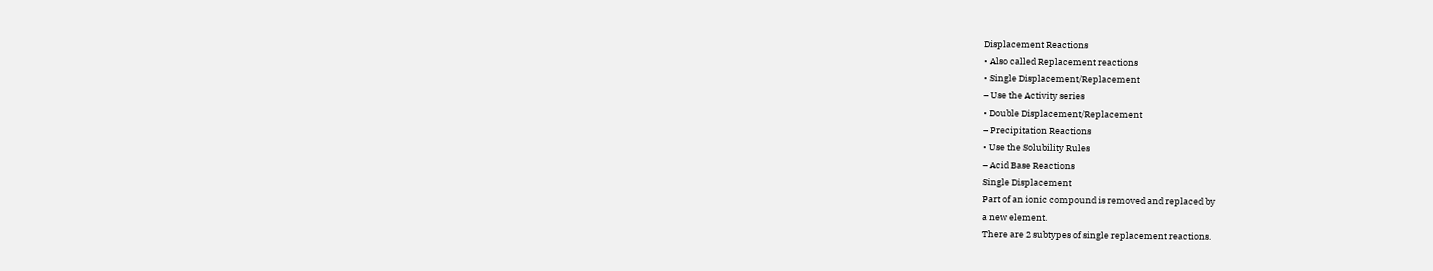Displacement Reactions
• Also called Replacement reactions
• Single Displacement/Replacement
– Use the Activity series
• Double Displacement/Replacement
– Precipitation Reactions
• Use the Solubility Rules
– Acid Base Reactions
Single Displacement
Part of an ionic compound is removed and replaced by
a new element.
There are 2 subtypes of single replacement reactions.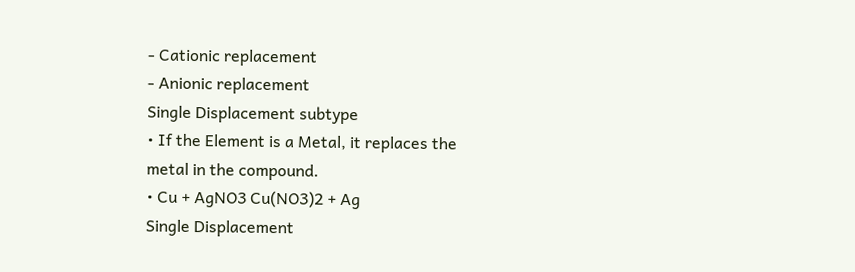- Cationic replacement
- Anionic replacement
Single Displacement subtype
• If the Element is a Metal, it replaces the
metal in the compound.
• Cu + AgNO3 Cu(NO3)2 + Ag
Single Displacement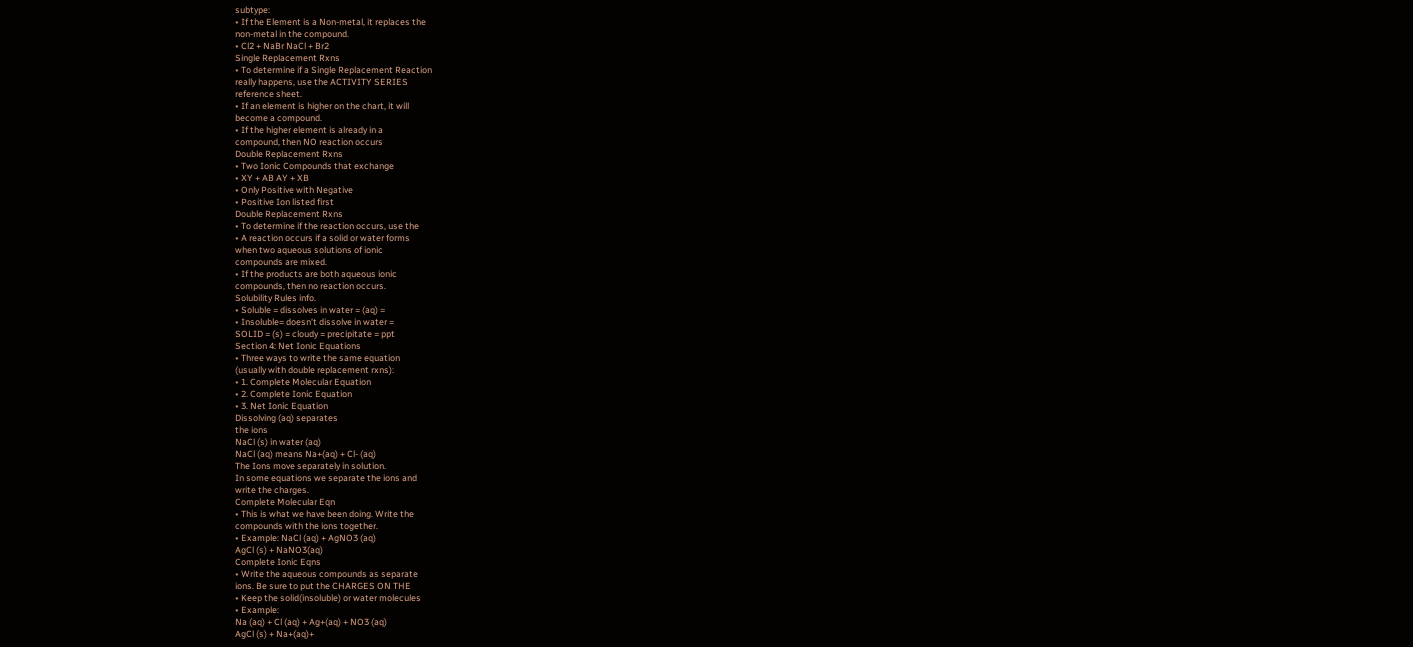subtype:
• If the Element is a Non-metal, it replaces the
non-metal in the compound.
• Cl2 + NaBr NaCl + Br2
Single Replacement Rxns
• To determine if a Single Replacement Reaction
really happens, use the ACTIVITY SERIES
reference sheet.
• If an element is higher on the chart, it will
become a compound.
• If the higher element is already in a
compound, then NO reaction occurs
Double Replacement Rxns
• Two Ionic Compounds that exchange
• XY + AB AY + XB
• Only Positive with Negative
• Positive Ion listed first
Double Replacement Rxns
• To determine if the reaction occurs, use the
• A reaction occurs if a solid or water forms
when two aqueous solutions of ionic
compounds are mixed.
• If the products are both aqueous ionic
compounds, then no reaction occurs.
Solubility Rules info.
• Soluble = dissolves in water = (aq) =
• Insoluble= doesn’t dissolve in water =
SOLID = (s) = cloudy = precipitate = ppt
Section 4: Net Ionic Equations
• Three ways to write the same equation
(usually with double replacement rxns):
• 1. Complete Molecular Equation
• 2. Complete Ionic Equation
• 3. Net Ionic Equation
Dissolving (aq) separates
the ions
NaCl (s) in water (aq)
NaCl (aq) means Na+(aq) + Cl- (aq)
The Ions move separately in solution.
In some equations we separate the ions and
write the charges.
Complete Molecular Eqn
• This is what we have been doing. Write the
compounds with the ions together.
• Example: NaCl (aq) + AgNO3 (aq)
AgCl (s) + NaNO3(aq)
Complete Ionic Eqns
• Write the aqueous compounds as separate
ions. Be sure to put the CHARGES ON THE
• Keep the solid(insoluble) or water molecules
• Example:
Na (aq) + Cl (aq) + Ag+(aq) + NO3 (aq)
AgCl (s) + Na+(aq)+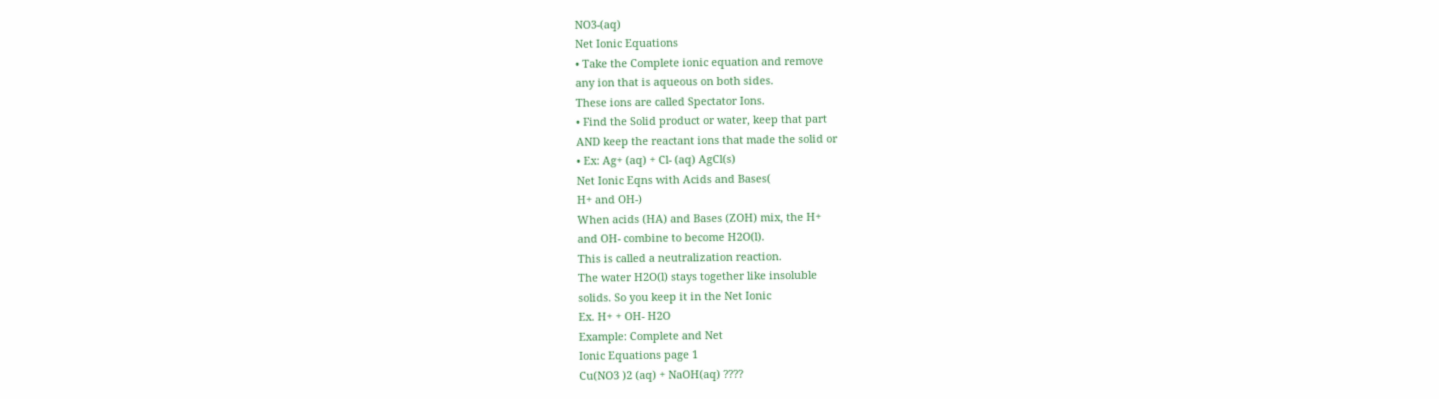NO3-(aq)
Net Ionic Equations
• Take the Complete ionic equation and remove
any ion that is aqueous on both sides.
These ions are called Spectator Ions.
• Find the Solid product or water, keep that part
AND keep the reactant ions that made the solid or
• Ex: Ag+ (aq) + Cl- (aq) AgCl(s)
Net Ionic Eqns with Acids and Bases(
H+ and OH-)
When acids (HA) and Bases (ZOH) mix, the H+
and OH- combine to become H2O(l).
This is called a neutralization reaction.
The water H2O(l) stays together like insoluble
solids. So you keep it in the Net Ionic
Ex. H+ + OH- H2O
Example: Complete and Net
Ionic Equations page 1
Cu(NO3 )2 (aq) + NaOH(aq) ????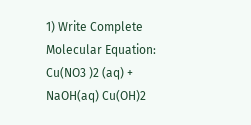1) Write Complete Molecular Equation:
Cu(NO3 )2 (aq) + NaOH(aq) Cu(OH)2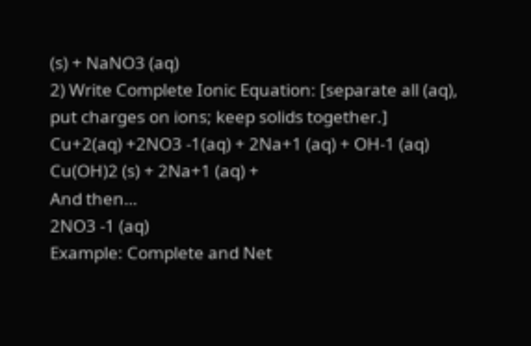(s) + NaNO3 (aq)
2) Write Complete Ionic Equation: [separate all (aq),
put charges on ions; keep solids together.]
Cu+2(aq) +2NO3 -1(aq) + 2Na+1 (aq) + OH-1 (aq)
Cu(OH)2 (s) + 2Na+1 (aq) +
And then…
2NO3 -1 (aq)
Example: Complete and Net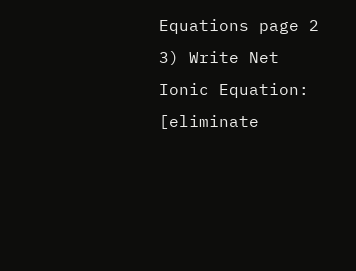Equations page 2
3) Write Net Ionic Equation: [eliminate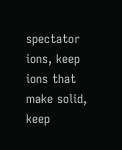spectator
ions, keep ions that make solid, keep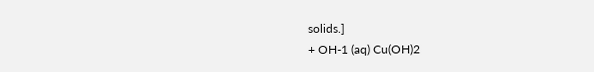solids.]
+ OH-1 (aq) Cu(OH)2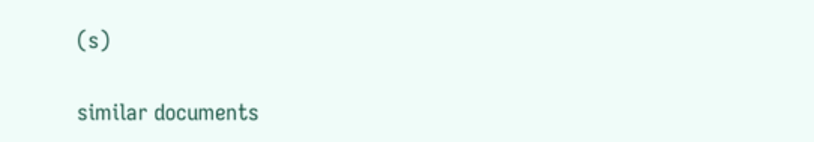(s)

similar documents